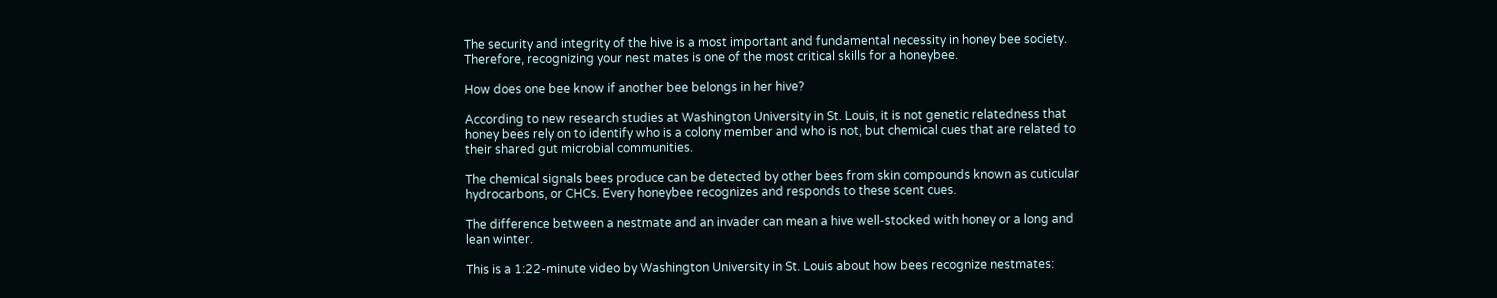The security and integrity of the hive is a most important and fundamental necessity in honey bee society. Therefore, recognizing your nest mates is one of the most critical skills for a honeybee.

How does one bee know if another bee belongs in her hive?

According to new research studies at Washington University in St. Louis, it is not genetic relatedness that honey bees rely on to identify who is a colony member and who is not, but chemical cues that are related to their shared gut microbial communities.

The chemical signals bees produce can be detected by other bees from skin compounds known as cuticular hydrocarbons, or CHCs. Every honeybee recognizes and responds to these scent cues.

The difference between a nestmate and an invader can mean a hive well-stocked with honey or a long and lean winter.

This is a 1:22-minute video by Washington University in St. Louis about how bees recognize nestmates: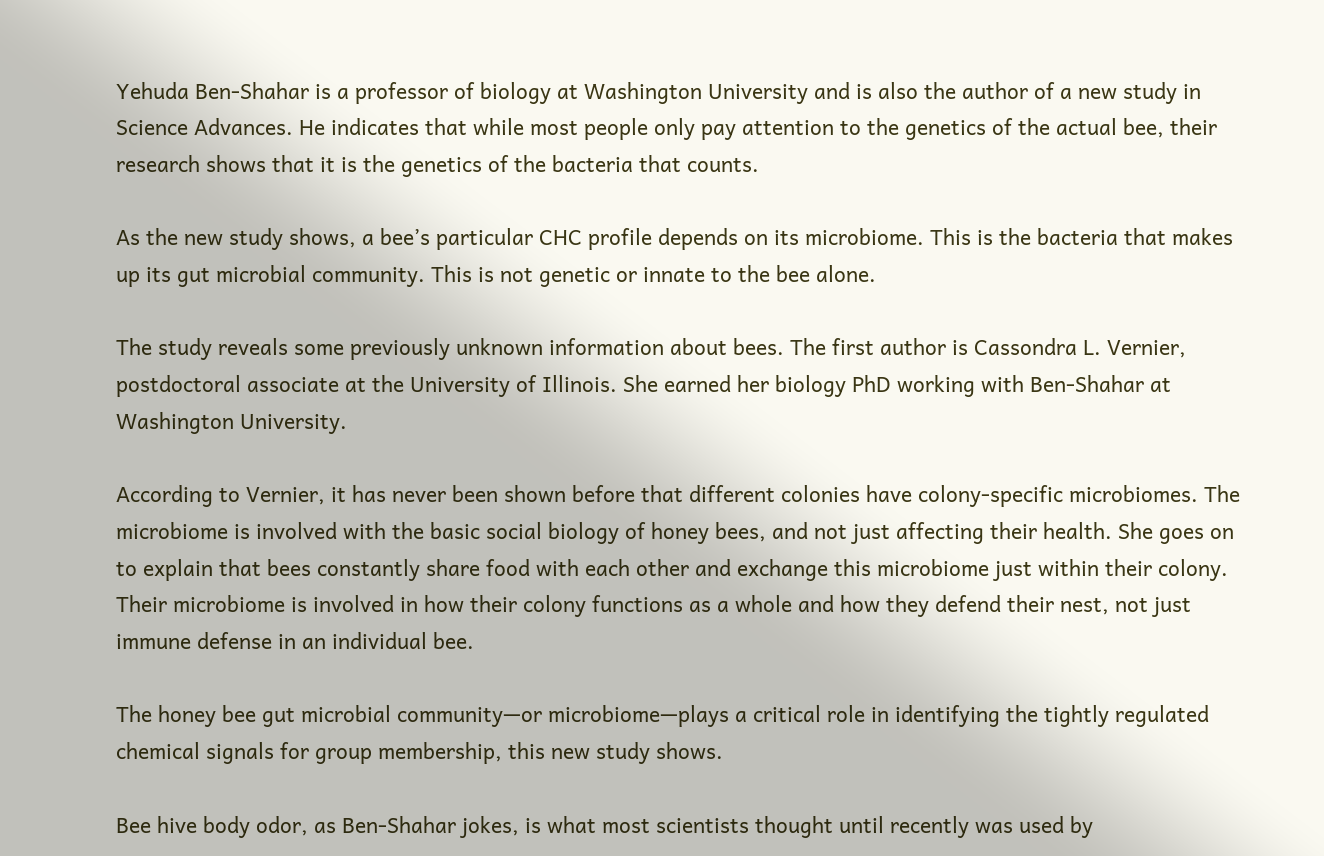Yehuda Ben-Shahar is a professor of biology at Washington University and is also the author of a new study in Science Advances. He indicates that while most people only pay attention to the genetics of the actual bee, their research shows that it is the genetics of the bacteria that counts.

As the new study shows, a bee’s particular CHC profile depends on its microbiome. This is the bacteria that makes up its gut microbial community. This is not genetic or innate to the bee alone.

The study reveals some previously unknown information about bees. The first author is Cassondra L. Vernier, postdoctoral associate at the University of Illinois. She earned her biology PhD working with Ben-Shahar at Washington University.

According to Vernier, it has never been shown before that different colonies have colony-specific microbiomes. The microbiome is involved with the basic social biology of honey bees, and not just affecting their health. She goes on to explain that bees constantly share food with each other and exchange this microbiome just within their colony. Their microbiome is involved in how their colony functions as a whole and how they defend their nest, not just immune defense in an individual bee.

The honey bee gut microbial community—or microbiome—plays a critical role in identifying the tightly regulated chemical signals for group membership, this new study shows.

Bee hive body odor, as Ben-Shahar jokes, is what most scientists thought until recently was used by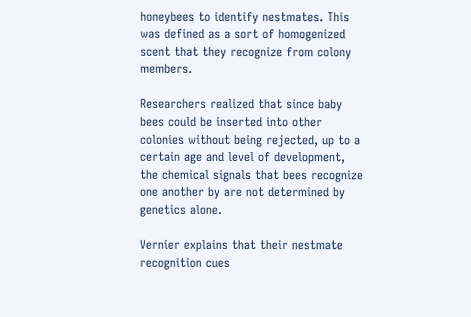honeybees to identify nestmates. This was defined as a sort of homogenized scent that they recognize from colony members.

Researchers realized that since baby bees could be inserted into other colonies without being rejected, up to a certain age and level of development, the chemical signals that bees recognize one another by are not determined by genetics alone.

Vernier explains that their nestmate recognition cues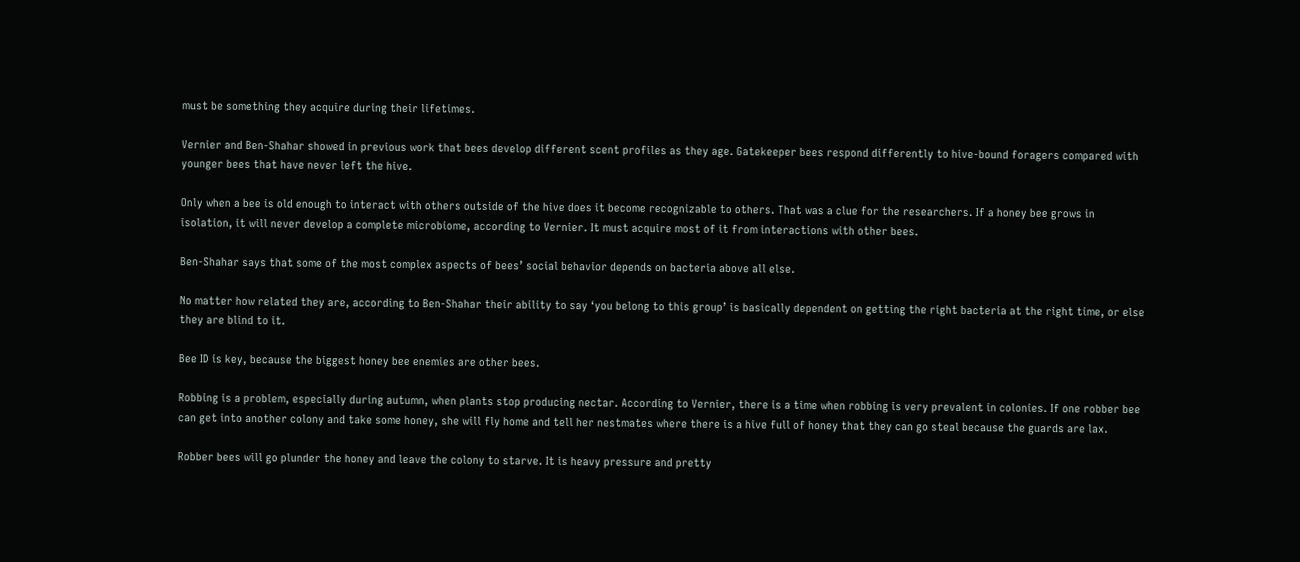must be something they acquire during their lifetimes.

Vernier and Ben-Shahar showed in previous work that bees develop different scent profiles as they age. Gatekeeper bees respond differently to hive-bound foragers compared with younger bees that have never left the hive.

Only when a bee is old enough to interact with others outside of the hive does it become recognizable to others. That was a clue for the researchers. If a honey bee grows in isolation, it will never develop a complete microbiome, according to Vernier. It must acquire most of it from interactions with other bees.

Ben-Shahar says that some of the most complex aspects of bees’ social behavior depends on bacteria above all else.

No matter how related they are, according to Ben-Shahar their ability to say ‘you belong to this group’ is basically dependent on getting the right bacteria at the right time, or else they are blind to it.

Bee ID is key, because the biggest honey bee enemies are other bees.

Robbing is a problem, especially during autumn, when plants stop producing nectar. According to Vernier, there is a time when robbing is very prevalent in colonies. If one robber bee can get into another colony and take some honey, she will fly home and tell her nestmates where there is a hive full of honey that they can go steal because the guards are lax.

Robber bees will go plunder the honey and leave the colony to starve. It is heavy pressure and pretty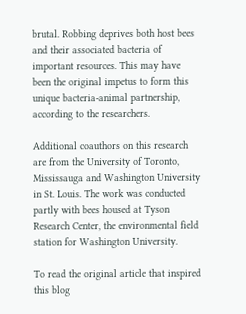brutal. Robbing deprives both host bees and their associated bacteria of important resources. This may have been the original impetus to form this unique bacteria-animal partnership, according to the researchers.

Additional coauthors on this research are from the University of Toronto, Mississauga and Washington University in St. Louis. The work was conducted partly with bees housed at Tyson Research Center, the environmental field station for Washington University.

To read the original article that inspired this blog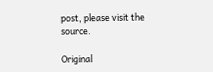post, please visit the source.

Original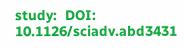study:  DOI: 10.1126/sciadv.abd3431